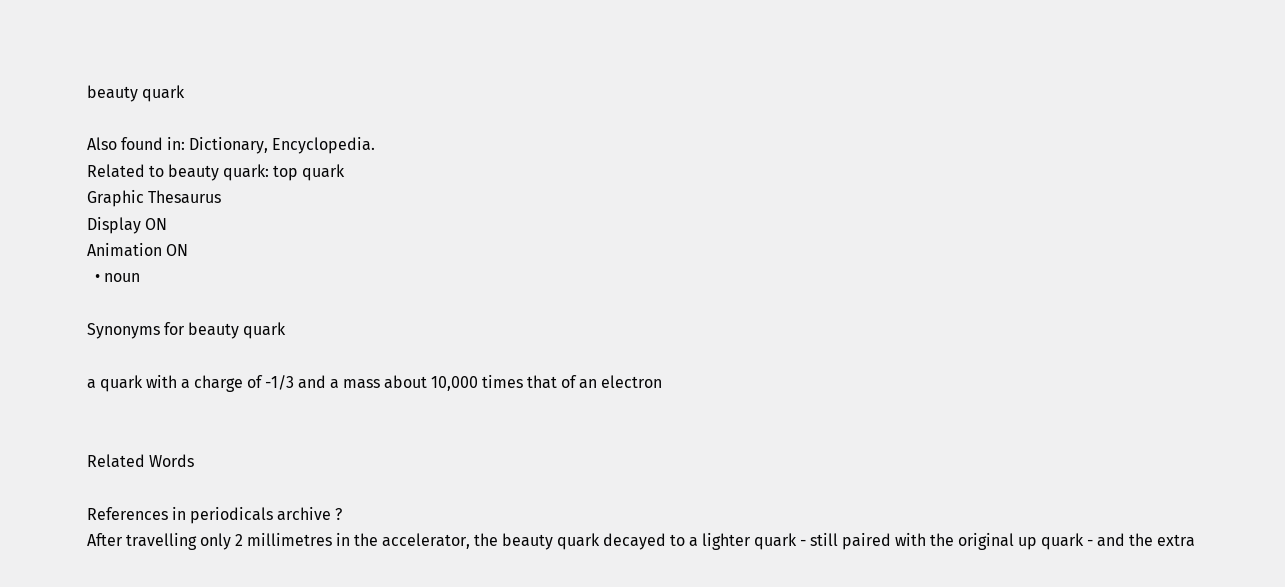beauty quark

Also found in: Dictionary, Encyclopedia.
Related to beauty quark: top quark
Graphic Thesaurus
Display ON
Animation ON
  • noun

Synonyms for beauty quark

a quark with a charge of -1/3 and a mass about 10,000 times that of an electron


Related Words

References in periodicals archive ?
After travelling only 2 millimetres in the accelerator, the beauty quark decayed to a lighter quark - still paired with the original up quark - and the extra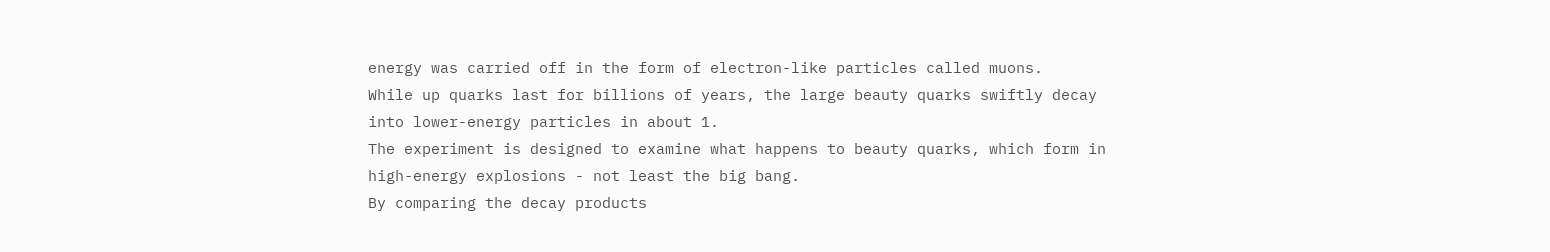energy was carried off in the form of electron-like particles called muons.
While up quarks last for billions of years, the large beauty quarks swiftly decay into lower-energy particles in about 1.
The experiment is designed to examine what happens to beauty quarks, which form in high-energy explosions - not least the big bang.
By comparing the decay products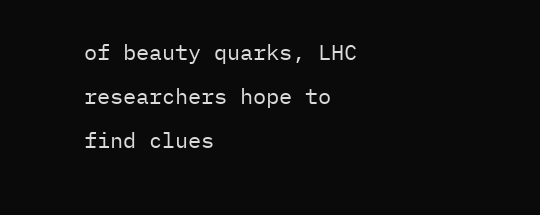of beauty quarks, LHC researchers hope to find clues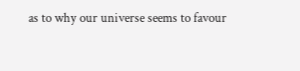as to why our universe seems to favour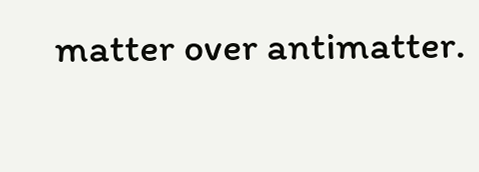matter over antimatter.